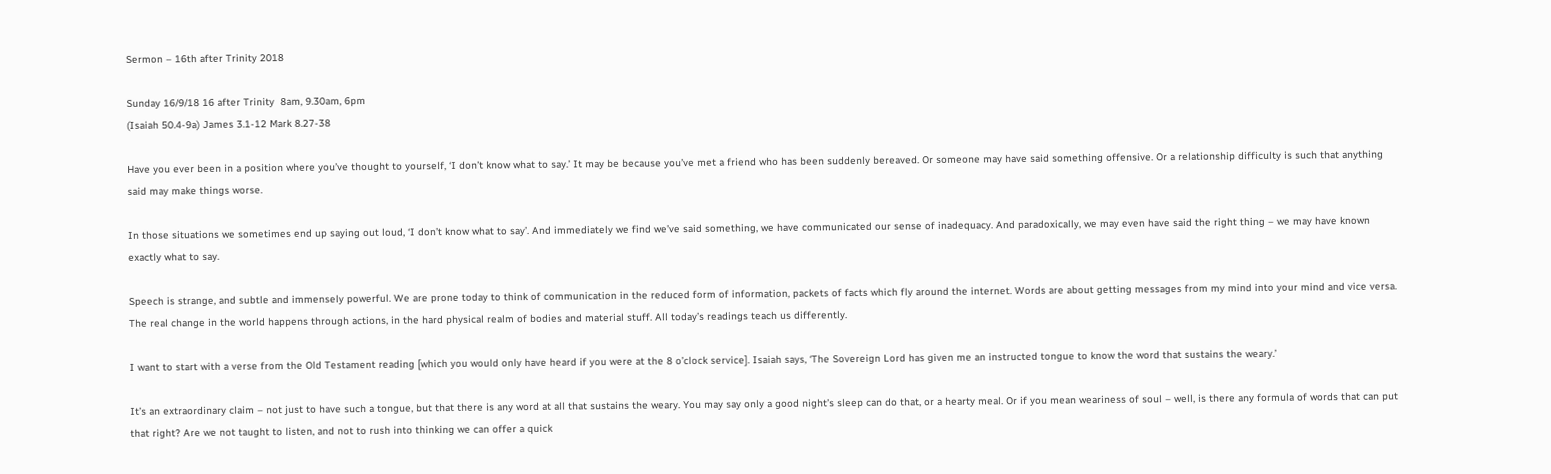Sermon – 16th after Trinity 2018

Sunday 16/9/18 16 after Trinity  8am, 9.30am, 6pm
(Isaiah 50.4-9a) James 3.1-12 Mark 8.27-38

Have you ever been in a position where you’ve thought to yourself, ‘I don’t know what to say.’ It may be because you’ve met a friend who has been suddenly bereaved. Or someone may have said something offensive. Or a relationship difficulty is such that anything said may make things worse.

In those situations we sometimes end up saying out loud, ‘I don’t know what to say’. And immediately we find we’ve said something, we have communicated our sense of inadequacy. And paradoxically, we may even have said the right thing – we may have known exactly what to say.

Speech is strange, and subtle and immensely powerful. We are prone today to think of communication in the reduced form of information, packets of facts which fly around the internet. Words are about getting messages from my mind into your mind and vice versa. The real change in the world happens through actions, in the hard physical realm of bodies and material stuff. All today’s readings teach us differently.

I want to start with a verse from the Old Testament reading [which you would only have heard if you were at the 8 o’clock service]. Isaiah says, ‘The Sovereign Lord has given me an instructed tongue to know the word that sustains the weary.’

It’s an extraordinary claim – not just to have such a tongue, but that there is any word at all that sustains the weary. You may say only a good night’s sleep can do that, or a hearty meal. Or if you mean weariness of soul – well, is there any formula of words that can put that right? Are we not taught to listen, and not to rush into thinking we can offer a quick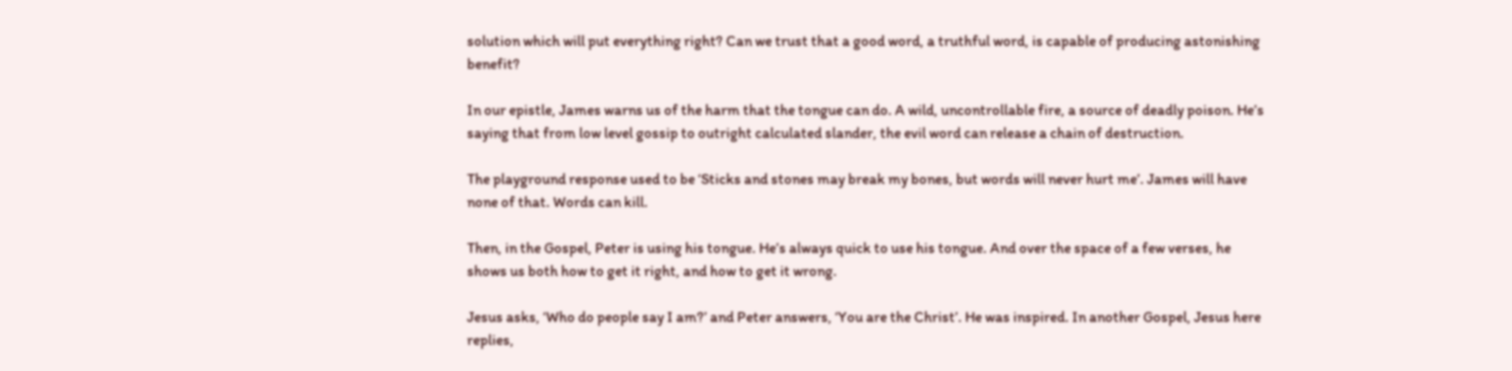solution which will put everything right? Can we trust that a good word, a truthful word, is capable of producing astonishing benefit?

In our epistle, James warns us of the harm that the tongue can do. A wild, uncontrollable fire, a source of deadly poison. He’s saying that from low level gossip to outright calculated slander, the evil word can release a chain of destruction.

The playground response used to be ‘Sticks and stones may break my bones, but words will never hurt me’. James will have none of that. Words can kill.

Then, in the Gospel, Peter is using his tongue. He’s always quick to use his tongue. And over the space of a few verses, he shows us both how to get it right, and how to get it wrong.

Jesus asks, ‘Who do people say I am?’ and Peter answers, ‘You are the Christ’. He was inspired. In another Gospel, Jesus here replies,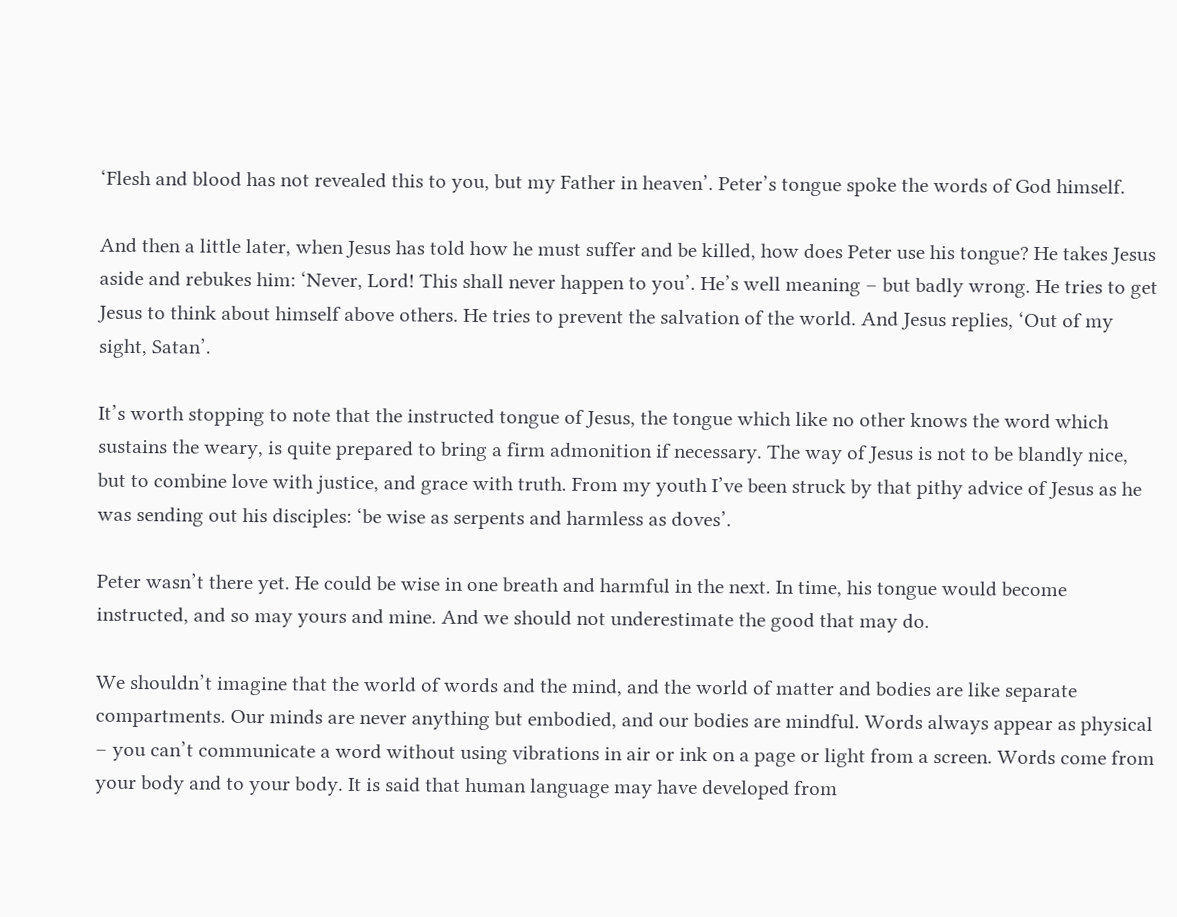‘Flesh and blood has not revealed this to you, but my Father in heaven’. Peter’s tongue spoke the words of God himself.

And then a little later, when Jesus has told how he must suffer and be killed, how does Peter use his tongue? He takes Jesus aside and rebukes him: ‘Never, Lord! This shall never happen to you’. He’s well meaning – but badly wrong. He tries to get Jesus to think about himself above others. He tries to prevent the salvation of the world. And Jesus replies, ‘Out of my sight, Satan’.

It’s worth stopping to note that the instructed tongue of Jesus, the tongue which like no other knows the word which sustains the weary, is quite prepared to bring a firm admonition if necessary. The way of Jesus is not to be blandly nice, but to combine love with justice, and grace with truth. From my youth I’ve been struck by that pithy advice of Jesus as he was sending out his disciples: ‘be wise as serpents and harmless as doves’.

Peter wasn’t there yet. He could be wise in one breath and harmful in the next. In time, his tongue would become instructed, and so may yours and mine. And we should not underestimate the good that may do.

We shouldn’t imagine that the world of words and the mind, and the world of matter and bodies are like separate compartments. Our minds are never anything but embodied, and our bodies are mindful. Words always appear as physical – you can’t communicate a word without using vibrations in air or ink on a page or light from a screen. Words come from your body and to your body. It is said that human language may have developed from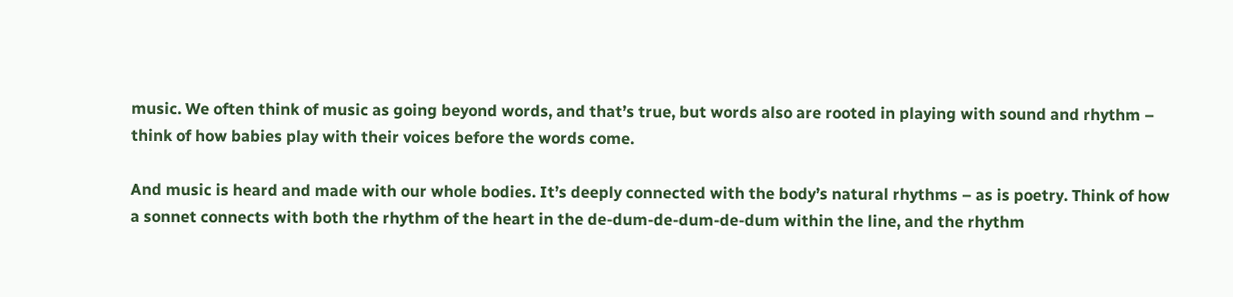music. We often think of music as going beyond words, and that’s true, but words also are rooted in playing with sound and rhythm – think of how babies play with their voices before the words come.

And music is heard and made with our whole bodies. It’s deeply connected with the body’s natural rhythms – as is poetry. Think of how a sonnet connects with both the rhythm of the heart in the de-dum-de-dum-de-dum within the line, and the rhythm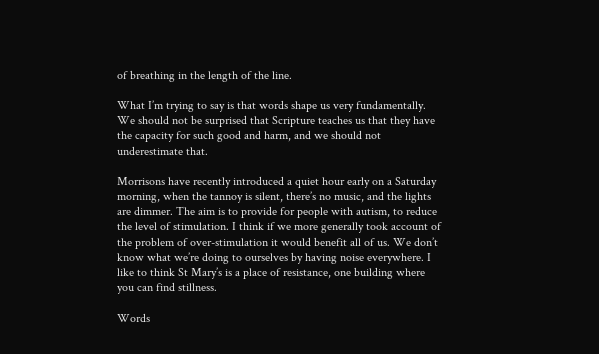of breathing in the length of the line.

What I’m trying to say is that words shape us very fundamentally. We should not be surprised that Scripture teaches us that they have the capacity for such good and harm, and we should not underestimate that.

Morrisons have recently introduced a quiet hour early on a Saturday morning, when the tannoy is silent, there’s no music, and the lights are dimmer. The aim is to provide for people with autism, to reduce the level of stimulation. I think if we more generally took account of the problem of over-stimulation it would benefit all of us. We don’t know what we’re doing to ourselves by having noise everywhere. I like to think St Mary’s is a place of resistance, one building where you can find stillness.

Words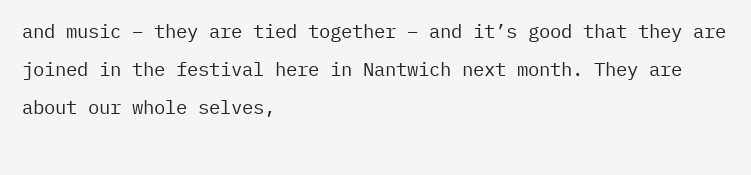and music – they are tied together – and it’s good that they are joined in the festival here in Nantwich next month. They are about our whole selves,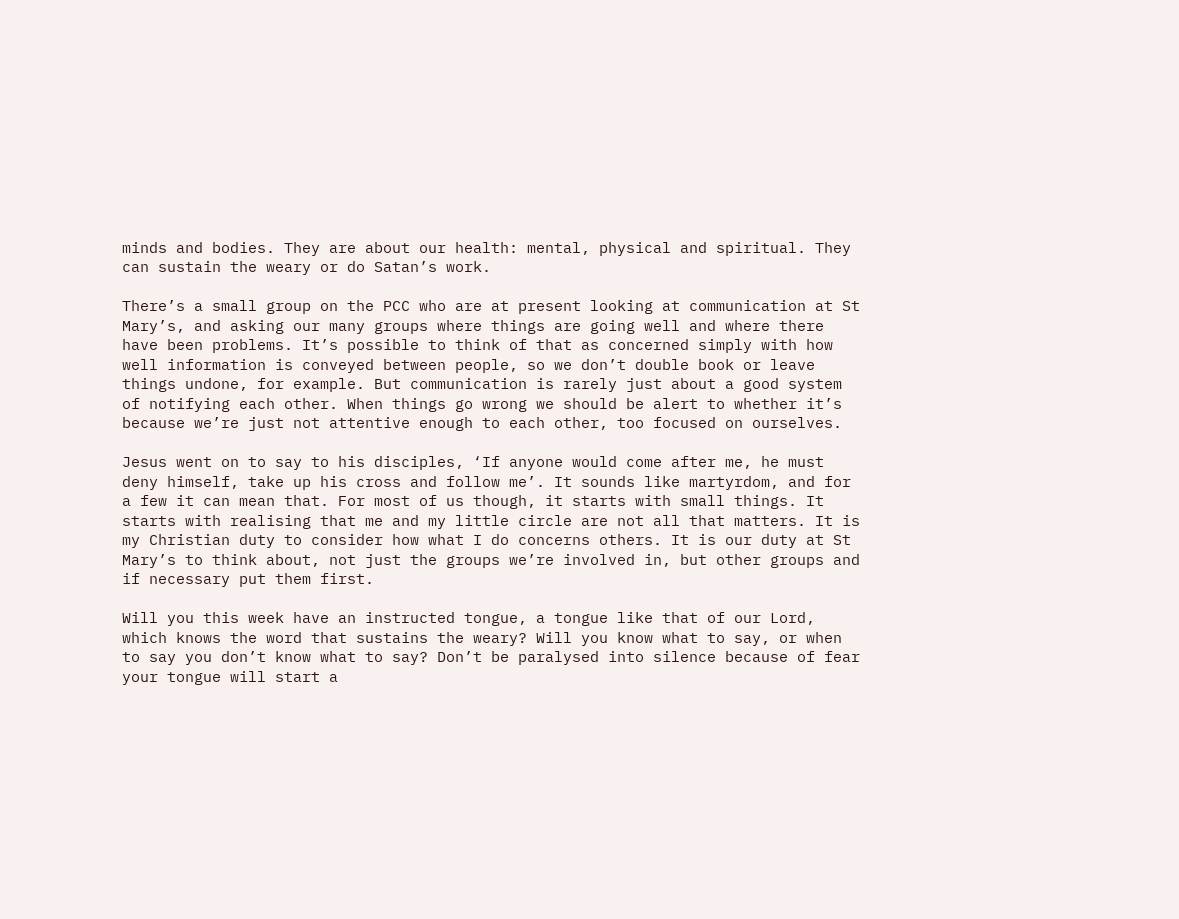minds and bodies. They are about our health: mental, physical and spiritual. They can sustain the weary or do Satan’s work.

There’s a small group on the PCC who are at present looking at communication at St Mary’s, and asking our many groups where things are going well and where there have been problems. It’s possible to think of that as concerned simply with how well information is conveyed between people, so we don’t double book or leave things undone, for example. But communication is rarely just about a good system of notifying each other. When things go wrong we should be alert to whether it’s because we’re just not attentive enough to each other, too focused on ourselves.

Jesus went on to say to his disciples, ‘If anyone would come after me, he must deny himself, take up his cross and follow me’. It sounds like martyrdom, and for a few it can mean that. For most of us though, it starts with small things. It starts with realising that me and my little circle are not all that matters. It is my Christian duty to consider how what I do concerns others. It is our duty at St Mary’s to think about, not just the groups we’re involved in, but other groups and if necessary put them first.

Will you this week have an instructed tongue, a tongue like that of our Lord, which knows the word that sustains the weary? Will you know what to say, or when to say you don’t know what to say? Don’t be paralysed into silence because of fear your tongue will start a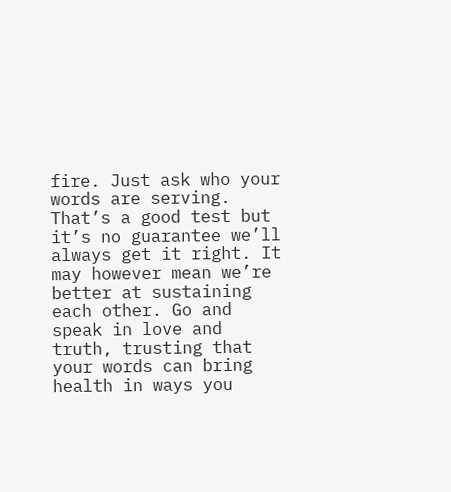fire. Just ask who your words are serving. That’s a good test but it’s no guarantee we’ll always get it right. It may however mean we’re better at sustaining each other. Go and speak in love and truth, trusting that your words can bring health in ways you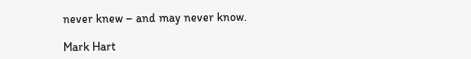never knew – and may never know.

Mark Hart